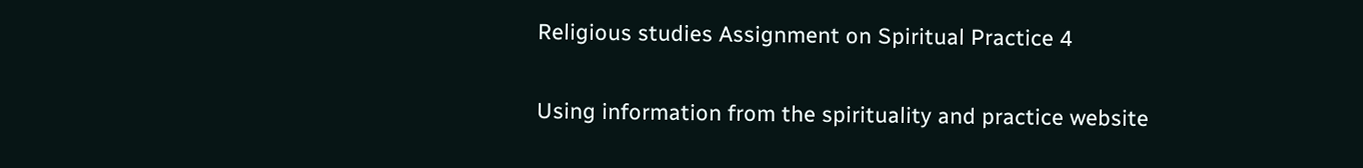Religious studies Assignment on Spiritual Practice 4


Using information from the spirituality and practice website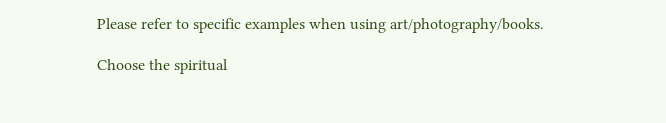Please refer to specific examples when using art/photography/books.

Choose the spiritual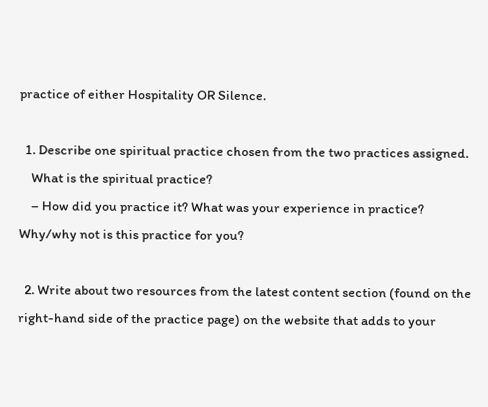practice of either Hospitality OR Silence.

  1. Describe one spiritual practice chosen from the two practices assigned.
    What is the spiritual practice?
    – How did you practice it? What was your experience in practice? Why/why not is this practice for you?

  2. Write about two resources from the latest content section (found on the right-hand side of the practice page) on the website that adds to your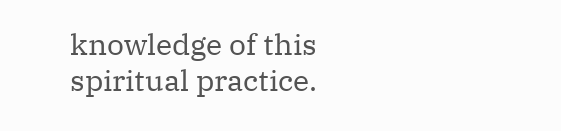knowledge of this spiritual practice.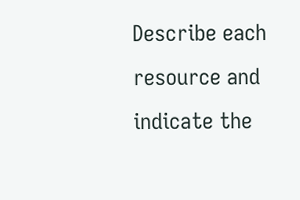Describe each resource and indicate the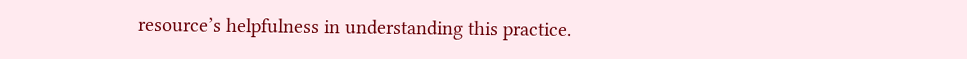resource’s helpfulness in understanding this practice.